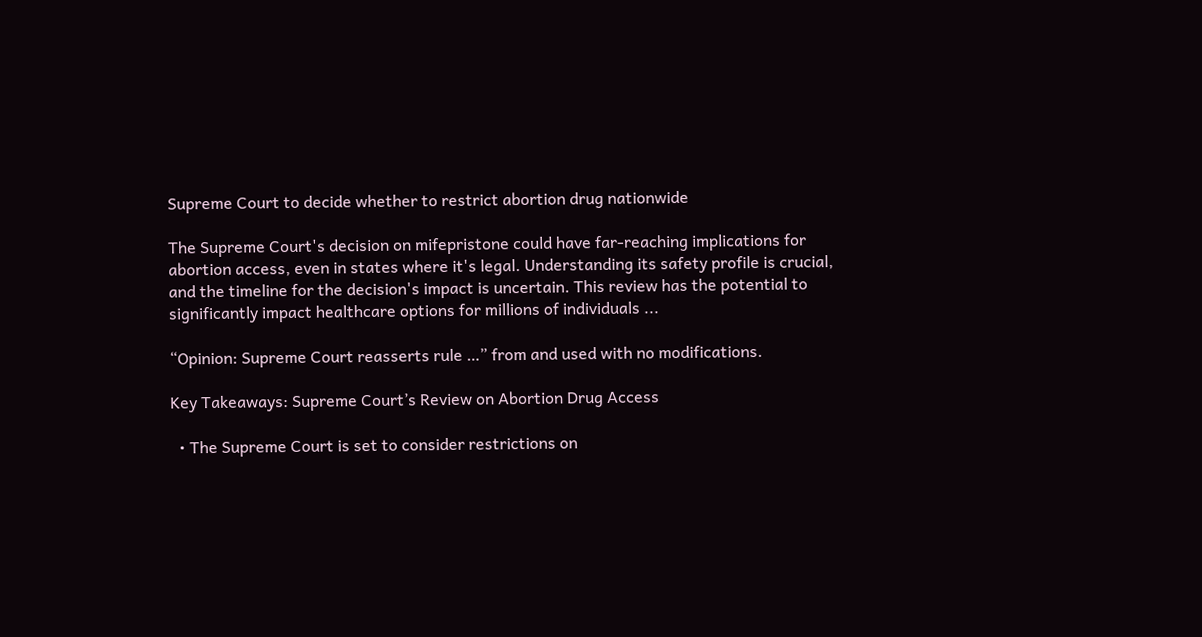Supreme Court to decide whether to restrict abortion drug nationwide

The Supreme Court's decision on mifepristone could have far-reaching implications for abortion access, even in states where it's legal. Understanding its safety profile is crucial, and the timeline for the decision's impact is uncertain. This review has the potential to significantly impact healthcare options for millions of individuals ...

“Opinion: Supreme Court reasserts rule …” from and used with no modifications.

Key Takeaways: Supreme Court’s Review on Abortion Drug Access

  • The Supreme Court is set to consider restrictions on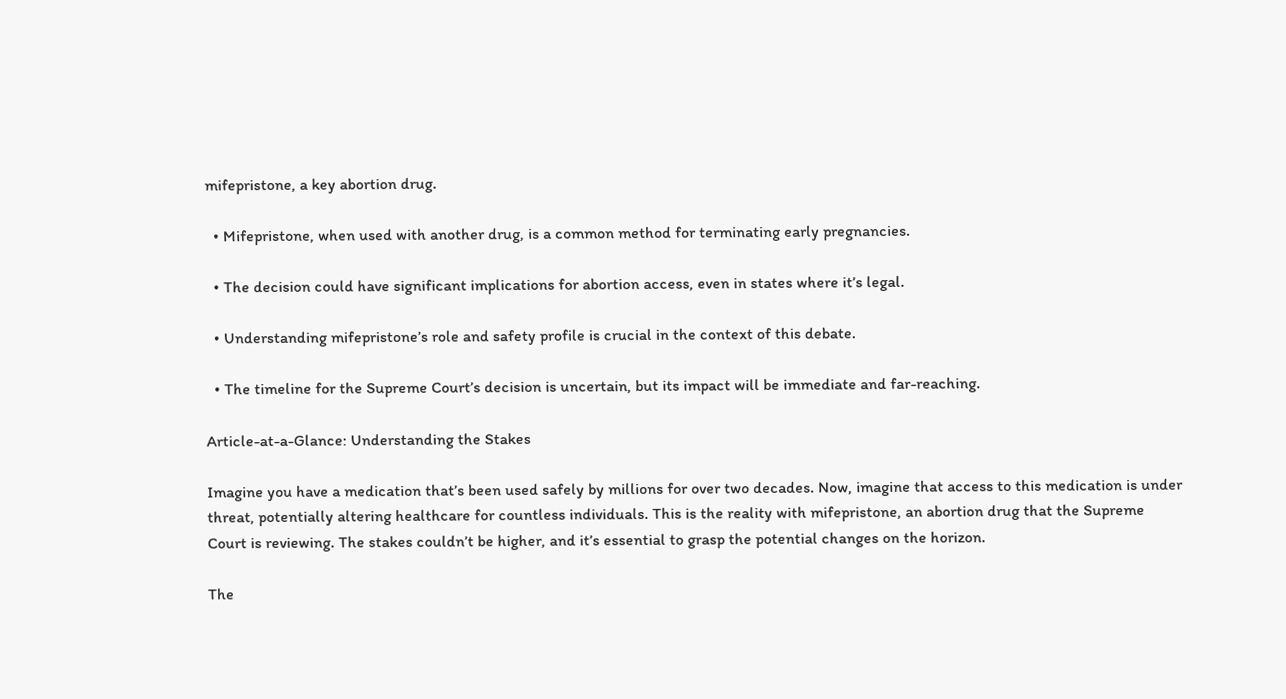mifepristone, a key abortion drug.

  • Mifepristone, when used with another drug, is a common method for terminating early pregnancies.

  • The decision could have significant implications for abortion access, even in states where it’s legal.

  • Understanding mifepristone’s role and safety profile is crucial in the context of this debate.

  • The timeline for the Supreme Court’s decision is uncertain, but its impact will be immediate and far-reaching.

Article-at-a-Glance: Understanding the Stakes

Imagine you have a medication that’s been used safely by millions for over two decades. Now, imagine that access to this medication is under threat, potentially altering healthcare for countless individuals. This is the reality with mifepristone, an abortion drug that the Supreme Court is reviewing. The stakes couldn’t be higher, and it’s essential to grasp the potential changes on the horizon.

The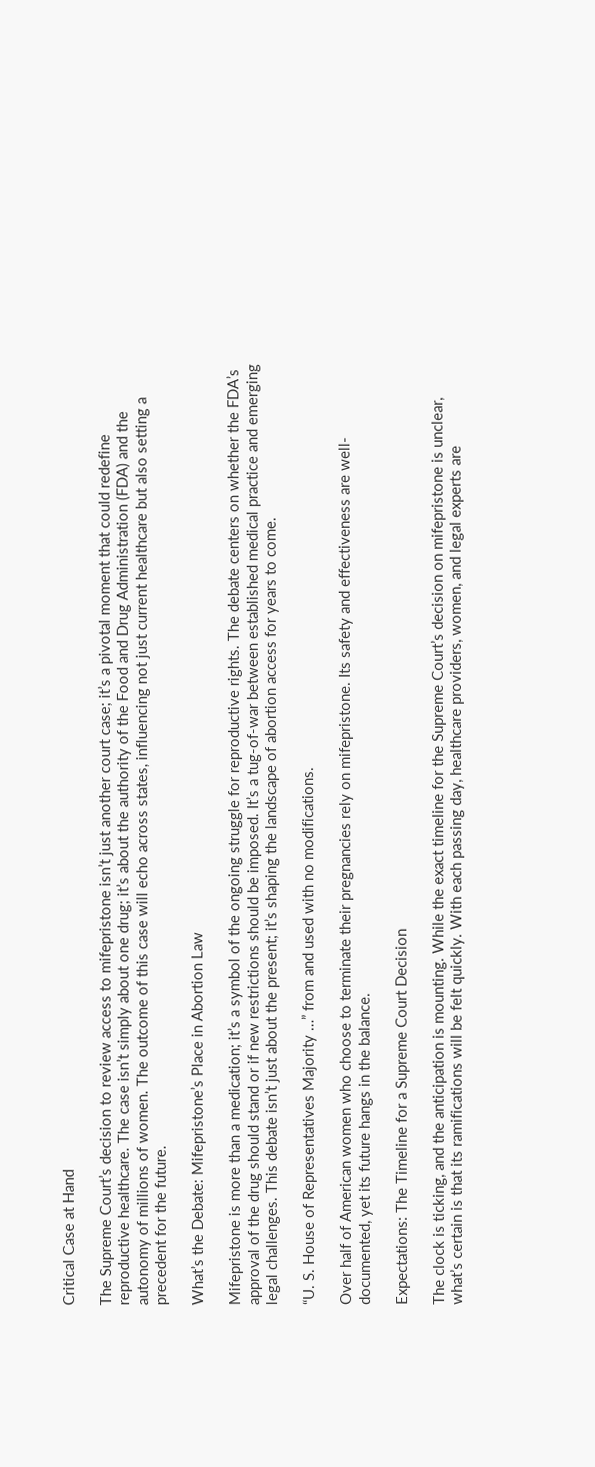Critical Case at Hand

The Supreme Court’s decision to review access to mifepristone isn’t just another court case; it’s a pivotal moment that could redefine reproductive healthcare. The case isn’t simply about one drug; it’s about the authority of the Food and Drug Administration (FDA) and the autonomy of millions of women. The outcome of this case will echo across states, influencing not just current healthcare but also setting a precedent for the future.

What’s the Debate: Mifepristone’s Place in Abortion Law

Mifepristone is more than a medication; it’s a symbol of the ongoing struggle for reproductive rights. The debate centers on whether the FDA’s approval of the drug should stand or if new restrictions should be imposed. It’s a tug-of-war between established medical practice and emerging legal challenges. This debate isn’t just about the present; it’s shaping the landscape of abortion access for years to come.

“U. S. House of Representatives Majority …” from and used with no modifications.

Over half of American women who choose to terminate their pregnancies rely on mifepristone. Its safety and effectiveness are well-documented, yet its future hangs in the balance.

Expectations: The Timeline for a Supreme Court Decision

The clock is ticking, and the anticipation is mounting. While the exact timeline for the Supreme Court’s decision on mifepristone is unclear, what’s certain is that its ramifications will be felt quickly. With each passing day, healthcare providers, women, and legal experts are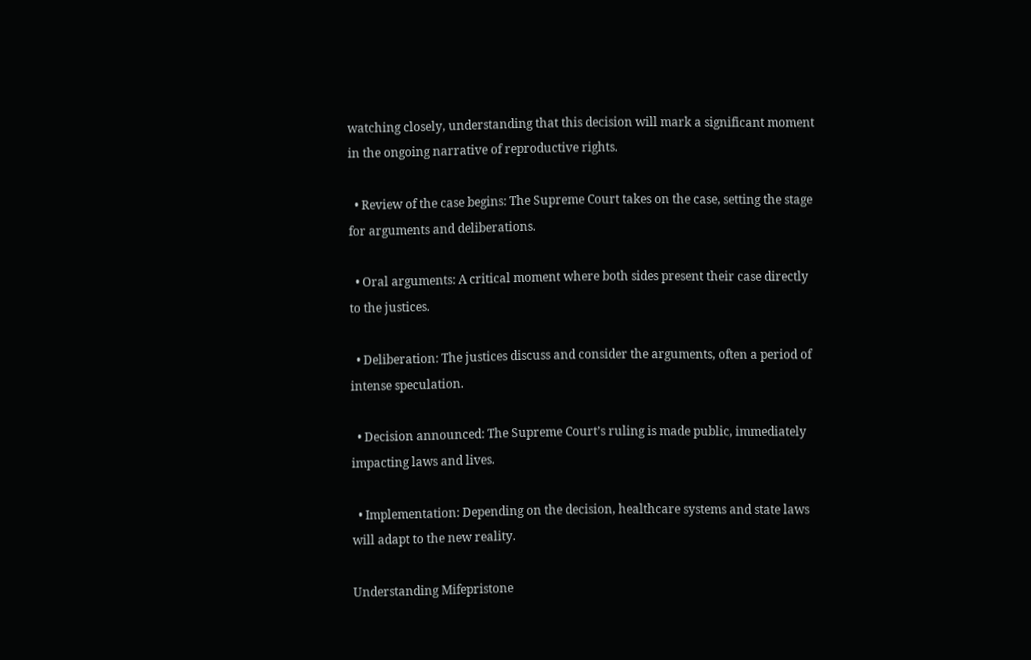watching closely, understanding that this decision will mark a significant moment in the ongoing narrative of reproductive rights.

  • Review of the case begins: The Supreme Court takes on the case, setting the stage for arguments and deliberations.

  • Oral arguments: A critical moment where both sides present their case directly to the justices.

  • Deliberation: The justices discuss and consider the arguments, often a period of intense speculation.

  • Decision announced: The Supreme Court’s ruling is made public, immediately impacting laws and lives.

  • Implementation: Depending on the decision, healthcare systems and state laws will adapt to the new reality.

Understanding Mifepristone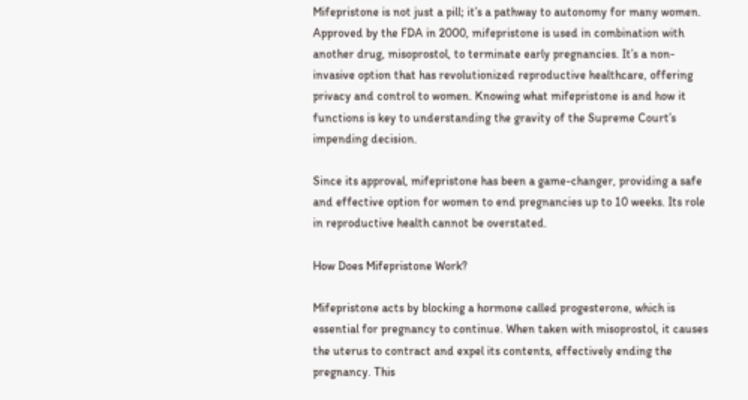Mifepristone is not just a pill; it’s a pathway to autonomy for many women. Approved by the FDA in 2000, mifepristone is used in combination with another drug, misoprostol, to terminate early pregnancies. It’s a non-invasive option that has revolutionized reproductive healthcare, offering privacy and control to women. Knowing what mifepristone is and how it functions is key to understanding the gravity of the Supreme Court’s impending decision.

Since its approval, mifepristone has been a game-changer, providing a safe and effective option for women to end pregnancies up to 10 weeks. Its role in reproductive health cannot be overstated.

How Does Mifepristone Work?

Mifepristone acts by blocking a hormone called progesterone, which is essential for pregnancy to continue. When taken with misoprostol, it causes the uterus to contract and expel its contents, effectively ending the pregnancy. This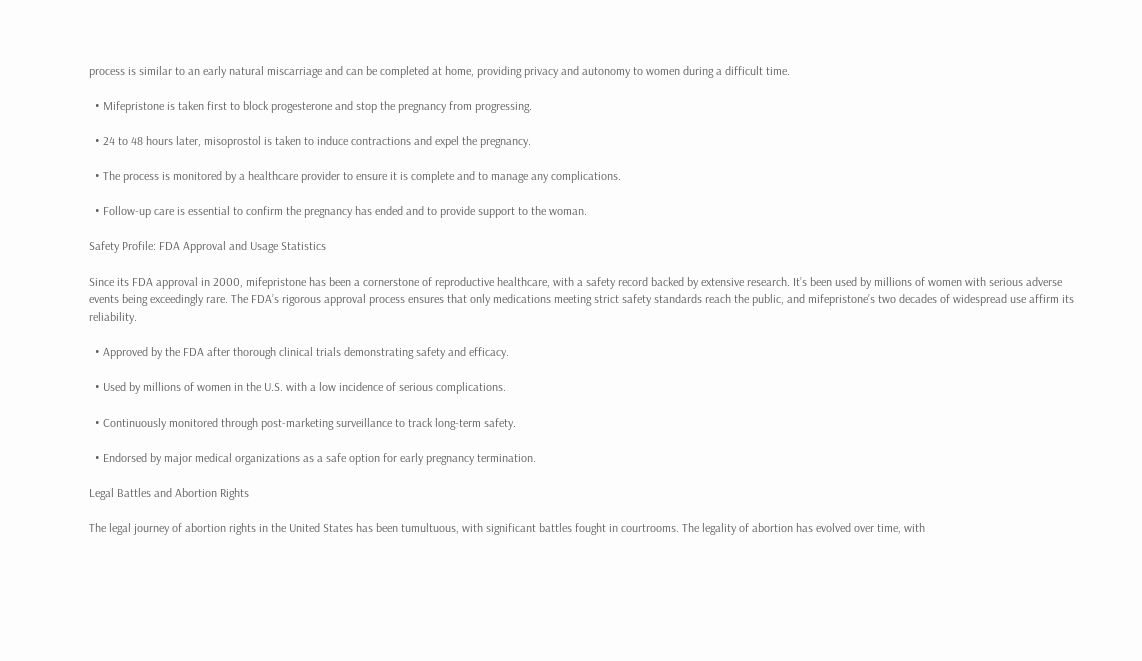process is similar to an early natural miscarriage and can be completed at home, providing privacy and autonomy to women during a difficult time.

  • Mifepristone is taken first to block progesterone and stop the pregnancy from progressing.

  • 24 to 48 hours later, misoprostol is taken to induce contractions and expel the pregnancy.

  • The process is monitored by a healthcare provider to ensure it is complete and to manage any complications.

  • Follow-up care is essential to confirm the pregnancy has ended and to provide support to the woman.

Safety Profile: FDA Approval and Usage Statistics

Since its FDA approval in 2000, mifepristone has been a cornerstone of reproductive healthcare, with a safety record backed by extensive research. It’s been used by millions of women with serious adverse events being exceedingly rare. The FDA’s rigorous approval process ensures that only medications meeting strict safety standards reach the public, and mifepristone’s two decades of widespread use affirm its reliability.

  • Approved by the FDA after thorough clinical trials demonstrating safety and efficacy.

  • Used by millions of women in the U.S. with a low incidence of serious complications.

  • Continuously monitored through post-marketing surveillance to track long-term safety.

  • Endorsed by major medical organizations as a safe option for early pregnancy termination.

Legal Battles and Abortion Rights

The legal journey of abortion rights in the United States has been tumultuous, with significant battles fought in courtrooms. The legality of abortion has evolved over time, with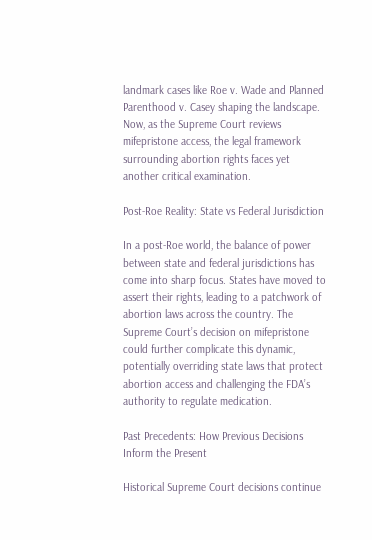landmark cases like Roe v. Wade and Planned Parenthood v. Casey shaping the landscape. Now, as the Supreme Court reviews mifepristone access, the legal framework surrounding abortion rights faces yet another critical examination.

Post-Roe Reality: State vs Federal Jurisdiction

In a post-Roe world, the balance of power between state and federal jurisdictions has come into sharp focus. States have moved to assert their rights, leading to a patchwork of abortion laws across the country. The Supreme Court’s decision on mifepristone could further complicate this dynamic, potentially overriding state laws that protect abortion access and challenging the FDA’s authority to regulate medication.

Past Precedents: How Previous Decisions Inform the Present

Historical Supreme Court decisions continue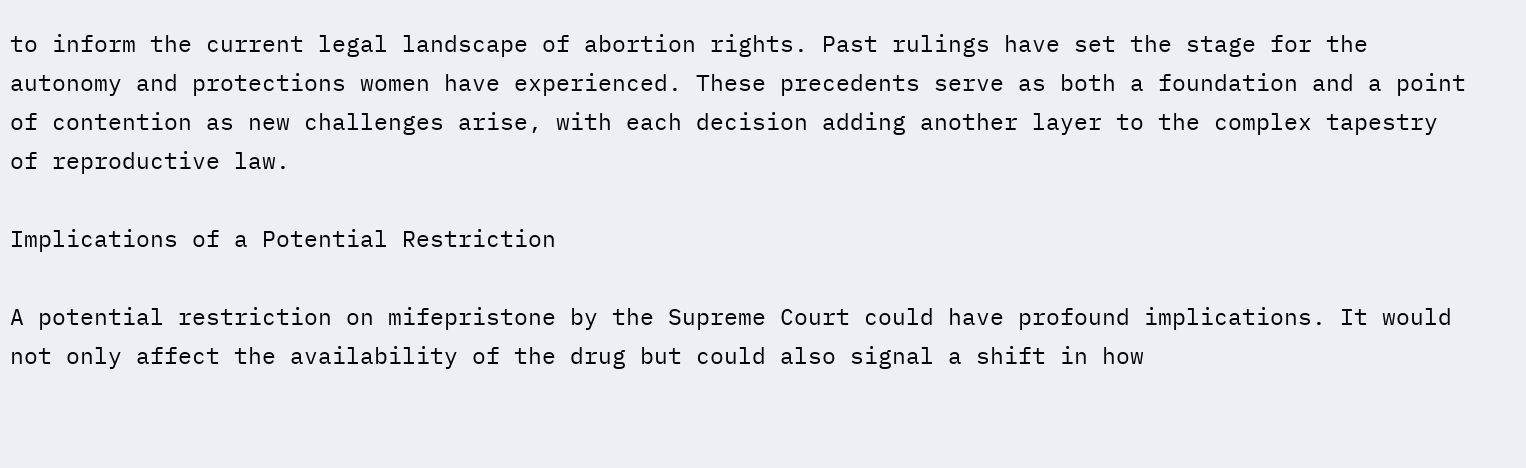to inform the current legal landscape of abortion rights. Past rulings have set the stage for the autonomy and protections women have experienced. These precedents serve as both a foundation and a point of contention as new challenges arise, with each decision adding another layer to the complex tapestry of reproductive law.

Implications of a Potential Restriction

A potential restriction on mifepristone by the Supreme Court could have profound implications. It would not only affect the availability of the drug but could also signal a shift in how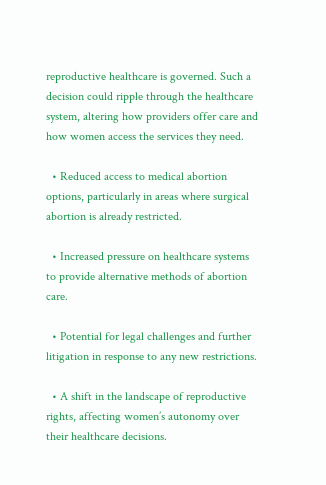reproductive healthcare is governed. Such a decision could ripple through the healthcare system, altering how providers offer care and how women access the services they need.

  • Reduced access to medical abortion options, particularly in areas where surgical abortion is already restricted.

  • Increased pressure on healthcare systems to provide alternative methods of abortion care.

  • Potential for legal challenges and further litigation in response to any new restrictions.

  • A shift in the landscape of reproductive rights, affecting women’s autonomy over their healthcare decisions.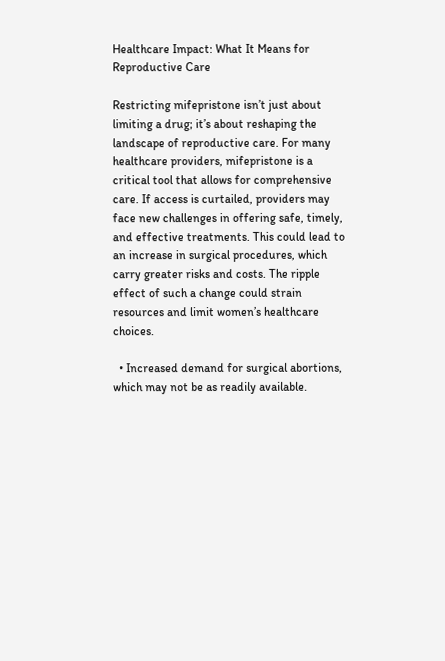Healthcare Impact: What It Means for Reproductive Care

Restricting mifepristone isn’t just about limiting a drug; it’s about reshaping the landscape of reproductive care. For many healthcare providers, mifepristone is a critical tool that allows for comprehensive care. If access is curtailed, providers may face new challenges in offering safe, timely, and effective treatments. This could lead to an increase in surgical procedures, which carry greater risks and costs. The ripple effect of such a change could strain resources and limit women’s healthcare choices.

  • Increased demand for surgical abortions, which may not be as readily available.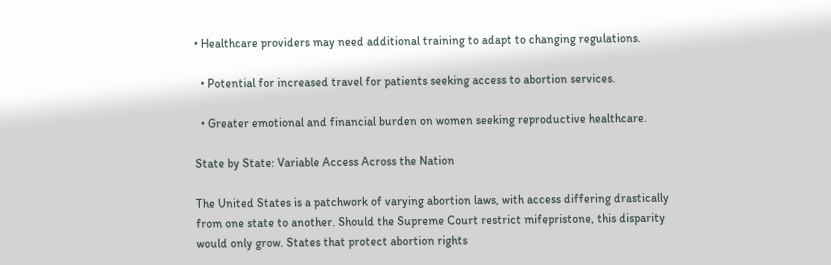• Healthcare providers may need additional training to adapt to changing regulations.

  • Potential for increased travel for patients seeking access to abortion services.

  • Greater emotional and financial burden on women seeking reproductive healthcare.

State by State: Variable Access Across the Nation

The United States is a patchwork of varying abortion laws, with access differing drastically from one state to another. Should the Supreme Court restrict mifepristone, this disparity would only grow. States that protect abortion rights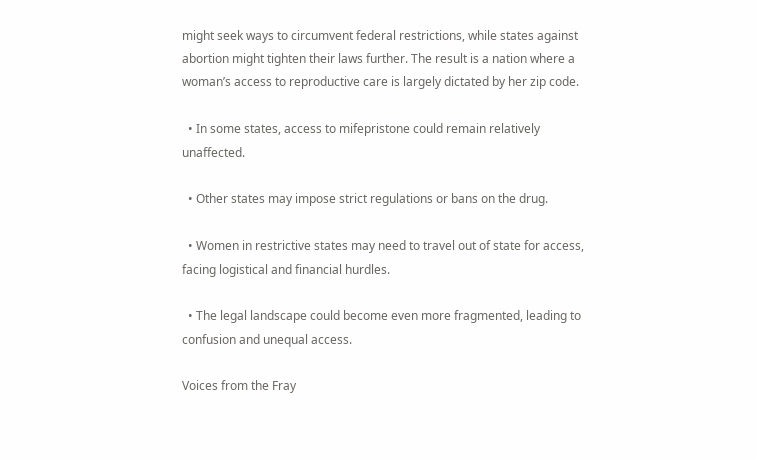might seek ways to circumvent federal restrictions, while states against abortion might tighten their laws further. The result is a nation where a woman’s access to reproductive care is largely dictated by her zip code.

  • In some states, access to mifepristone could remain relatively unaffected.

  • Other states may impose strict regulations or bans on the drug.

  • Women in restrictive states may need to travel out of state for access, facing logistical and financial hurdles.

  • The legal landscape could become even more fragmented, leading to confusion and unequal access.

Voices from the Fray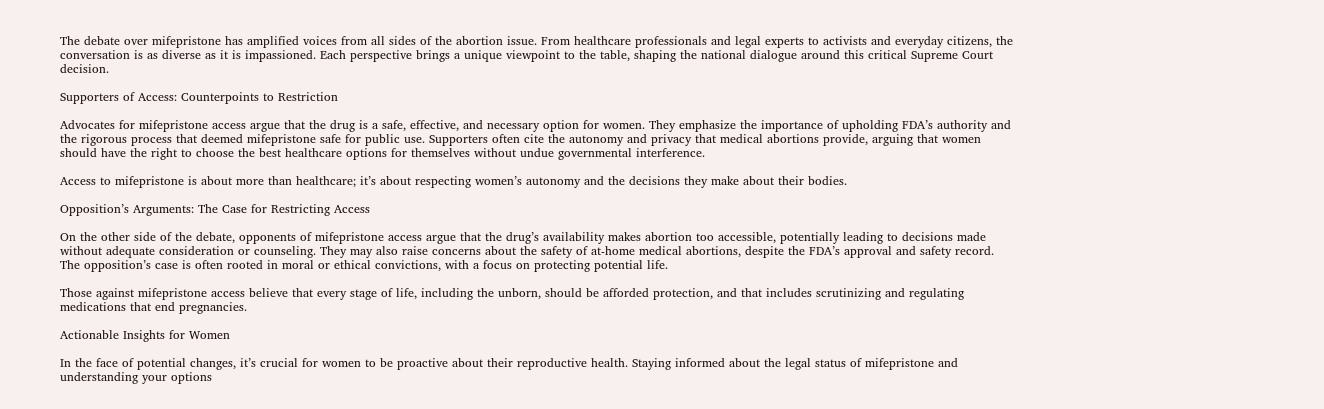The debate over mifepristone has amplified voices from all sides of the abortion issue. From healthcare professionals and legal experts to activists and everyday citizens, the conversation is as diverse as it is impassioned. Each perspective brings a unique viewpoint to the table, shaping the national dialogue around this critical Supreme Court decision.

Supporters of Access: Counterpoints to Restriction

Advocates for mifepristone access argue that the drug is a safe, effective, and necessary option for women. They emphasize the importance of upholding FDA’s authority and the rigorous process that deemed mifepristone safe for public use. Supporters often cite the autonomy and privacy that medical abortions provide, arguing that women should have the right to choose the best healthcare options for themselves without undue governmental interference.

Access to mifepristone is about more than healthcare; it’s about respecting women’s autonomy and the decisions they make about their bodies.

Opposition’s Arguments: The Case for Restricting Access

On the other side of the debate, opponents of mifepristone access argue that the drug’s availability makes abortion too accessible, potentially leading to decisions made without adequate consideration or counseling. They may also raise concerns about the safety of at-home medical abortions, despite the FDA’s approval and safety record. The opposition’s case is often rooted in moral or ethical convictions, with a focus on protecting potential life.

Those against mifepristone access believe that every stage of life, including the unborn, should be afforded protection, and that includes scrutinizing and regulating medications that end pregnancies.

Actionable Insights for Women

In the face of potential changes, it’s crucial for women to be proactive about their reproductive health. Staying informed about the legal status of mifepristone and understanding your options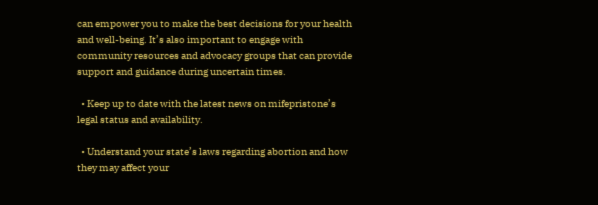can empower you to make the best decisions for your health and well-being. It’s also important to engage with community resources and advocacy groups that can provide support and guidance during uncertain times.

  • Keep up to date with the latest news on mifepristone’s legal status and availability.

  • Understand your state’s laws regarding abortion and how they may affect your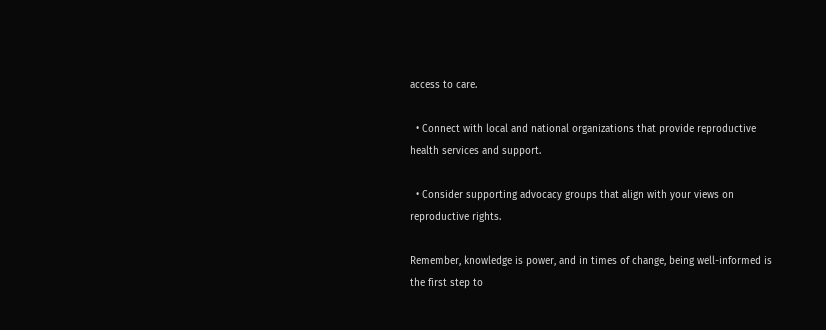access to care.

  • Connect with local and national organizations that provide reproductive health services and support.

  • Consider supporting advocacy groups that align with your views on reproductive rights.

Remember, knowledge is power, and in times of change, being well-informed is the first step to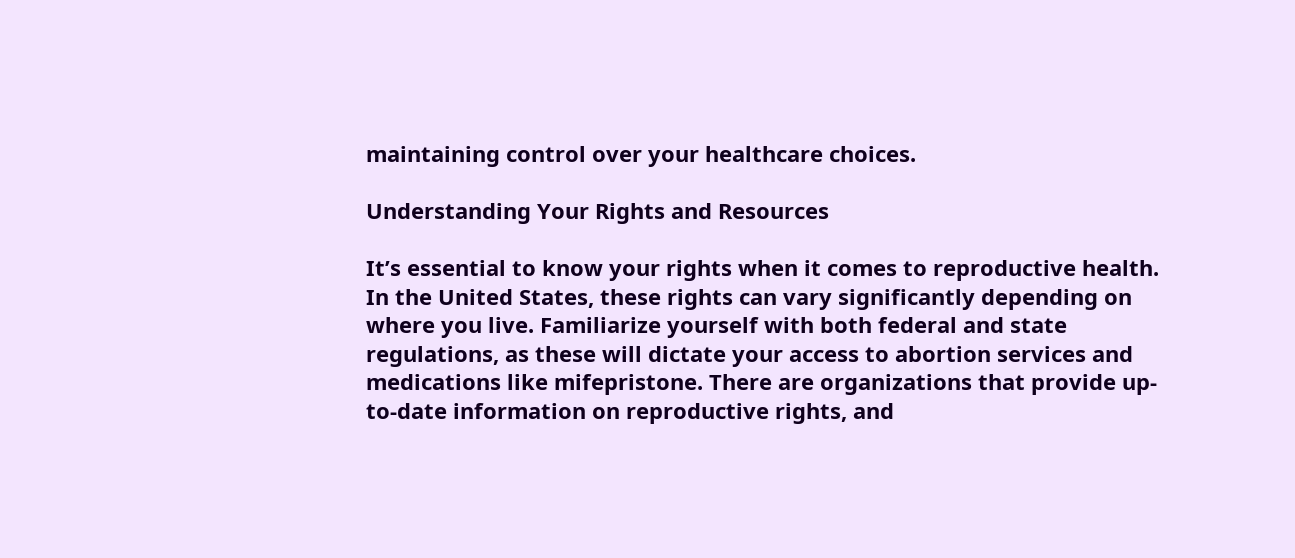maintaining control over your healthcare choices.

Understanding Your Rights and Resources

It’s essential to know your rights when it comes to reproductive health. In the United States, these rights can vary significantly depending on where you live. Familiarize yourself with both federal and state regulations, as these will dictate your access to abortion services and medications like mifepristone. There are organizations that provide up-to-date information on reproductive rights, and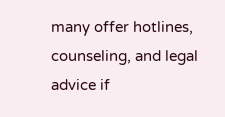many offer hotlines, counseling, and legal advice if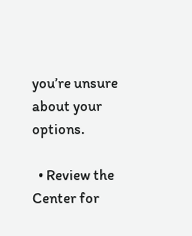you’re unsure about your options.

  • Review the Center for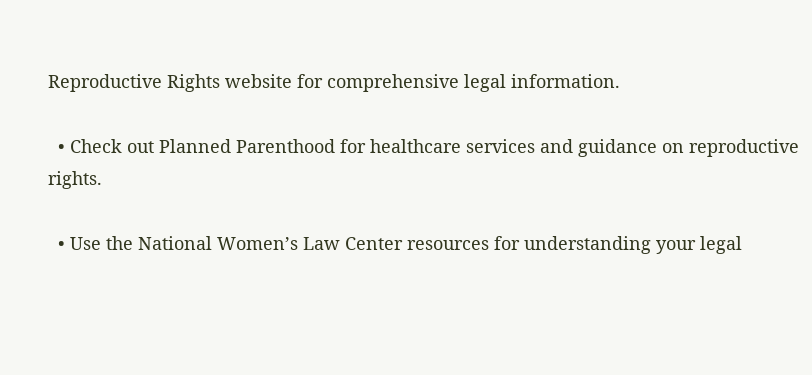Reproductive Rights website for comprehensive legal information.

  • Check out Planned Parenthood for healthcare services and guidance on reproductive rights.

  • Use the National Women’s Law Center resources for understanding your legal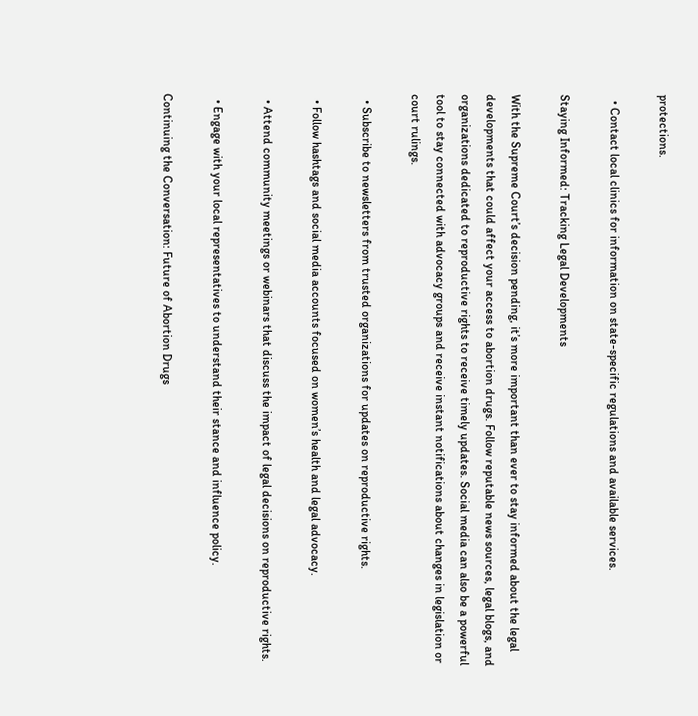protections.

  • Contact local clinics for information on state-specific regulations and available services.

Staying Informed: Tracking Legal Developments

With the Supreme Court’s decision pending, it’s more important than ever to stay informed about the legal developments that could affect your access to abortion drugs. Follow reputable news sources, legal blogs, and organizations dedicated to reproductive rights to receive timely updates. Social media can also be a powerful tool to stay connected with advocacy groups and receive instant notifications about changes in legislation or court rulings.

  • Subscribe to newsletters from trusted organizations for updates on reproductive rights.

  • Follow hashtags and social media accounts focused on women’s health and legal advocacy.

  • Attend community meetings or webinars that discuss the impact of legal decisions on reproductive rights.

  • Engage with your local representatives to understand their stance and influence policy.

Continuing the Conversation: Future of Abortion Drugs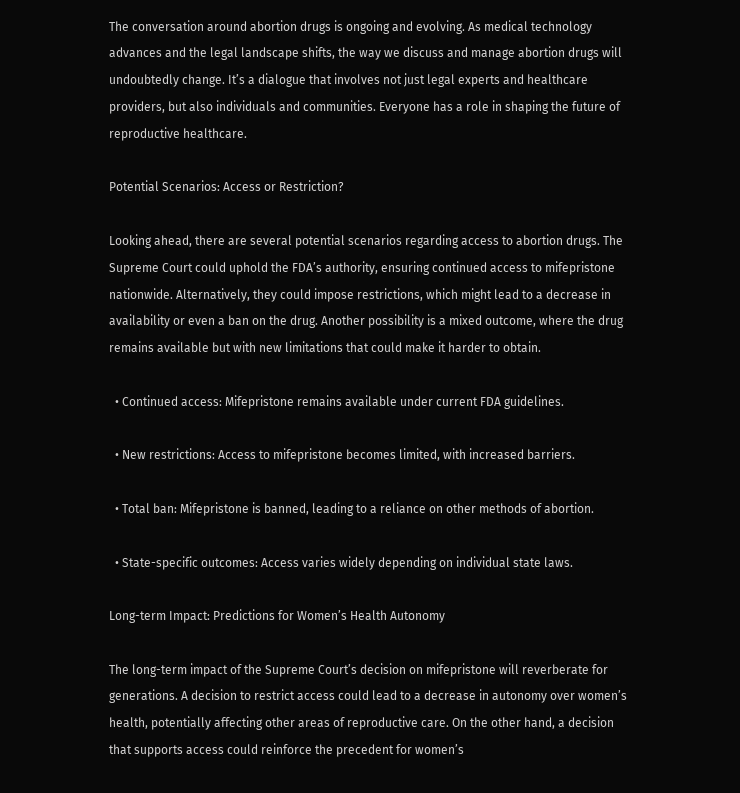The conversation around abortion drugs is ongoing and evolving. As medical technology advances and the legal landscape shifts, the way we discuss and manage abortion drugs will undoubtedly change. It’s a dialogue that involves not just legal experts and healthcare providers, but also individuals and communities. Everyone has a role in shaping the future of reproductive healthcare.

Potential Scenarios: Access or Restriction?

Looking ahead, there are several potential scenarios regarding access to abortion drugs. The Supreme Court could uphold the FDA’s authority, ensuring continued access to mifepristone nationwide. Alternatively, they could impose restrictions, which might lead to a decrease in availability or even a ban on the drug. Another possibility is a mixed outcome, where the drug remains available but with new limitations that could make it harder to obtain.

  • Continued access: Mifepristone remains available under current FDA guidelines.

  • New restrictions: Access to mifepristone becomes limited, with increased barriers.

  • Total ban: Mifepristone is banned, leading to a reliance on other methods of abortion.

  • State-specific outcomes: Access varies widely depending on individual state laws.

Long-term Impact: Predictions for Women’s Health Autonomy

The long-term impact of the Supreme Court’s decision on mifepristone will reverberate for generations. A decision to restrict access could lead to a decrease in autonomy over women’s health, potentially affecting other areas of reproductive care. On the other hand, a decision that supports access could reinforce the precedent for women’s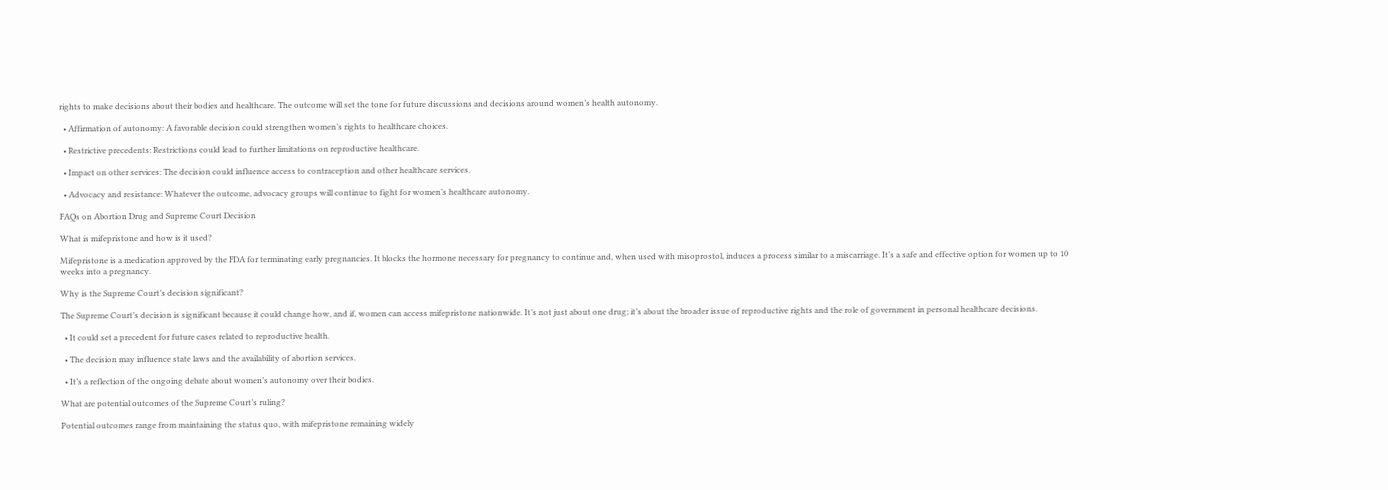rights to make decisions about their bodies and healthcare. The outcome will set the tone for future discussions and decisions around women’s health autonomy.

  • Affirmation of autonomy: A favorable decision could strengthen women’s rights to healthcare choices.

  • Restrictive precedents: Restrictions could lead to further limitations on reproductive healthcare.

  • Impact on other services: The decision could influence access to contraception and other healthcare services.

  • Advocacy and resistance: Whatever the outcome, advocacy groups will continue to fight for women’s healthcare autonomy.

FAQs on Abortion Drug and Supreme Court Decision

What is mifepristone and how is it used?

Mifepristone is a medication approved by the FDA for terminating early pregnancies. It blocks the hormone necessary for pregnancy to continue and, when used with misoprostol, induces a process similar to a miscarriage. It’s a safe and effective option for women up to 10 weeks into a pregnancy.

Why is the Supreme Court’s decision significant?

The Supreme Court’s decision is significant because it could change how, and if, women can access mifepristone nationwide. It’s not just about one drug; it’s about the broader issue of reproductive rights and the role of government in personal healthcare decisions.

  • It could set a precedent for future cases related to reproductive health.

  • The decision may influence state laws and the availability of abortion services.

  • It’s a reflection of the ongoing debate about women’s autonomy over their bodies.

What are potential outcomes of the Supreme Court’s ruling?

Potential outcomes range from maintaining the status quo, with mifepristone remaining widely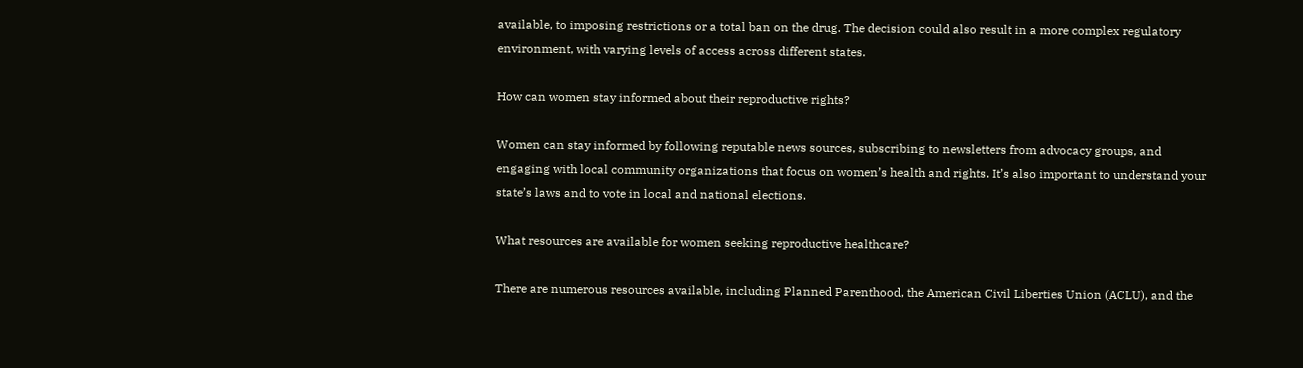available, to imposing restrictions or a total ban on the drug. The decision could also result in a more complex regulatory environment, with varying levels of access across different states.

How can women stay informed about their reproductive rights?

Women can stay informed by following reputable news sources, subscribing to newsletters from advocacy groups, and engaging with local community organizations that focus on women’s health and rights. It’s also important to understand your state’s laws and to vote in local and national elections.

What resources are available for women seeking reproductive healthcare?

There are numerous resources available, including Planned Parenthood, the American Civil Liberties Union (ACLU), and the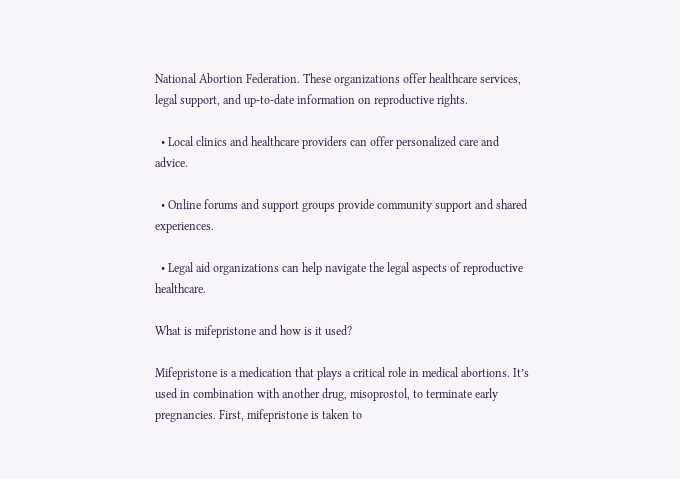National Abortion Federation. These organizations offer healthcare services, legal support, and up-to-date information on reproductive rights.

  • Local clinics and healthcare providers can offer personalized care and advice.

  • Online forums and support groups provide community support and shared experiences.

  • Legal aid organizations can help navigate the legal aspects of reproductive healthcare.

What is mifepristone and how is it used?

Mifepristone is a medication that plays a critical role in medical abortions. It’s used in combination with another drug, misoprostol, to terminate early pregnancies. First, mifepristone is taken to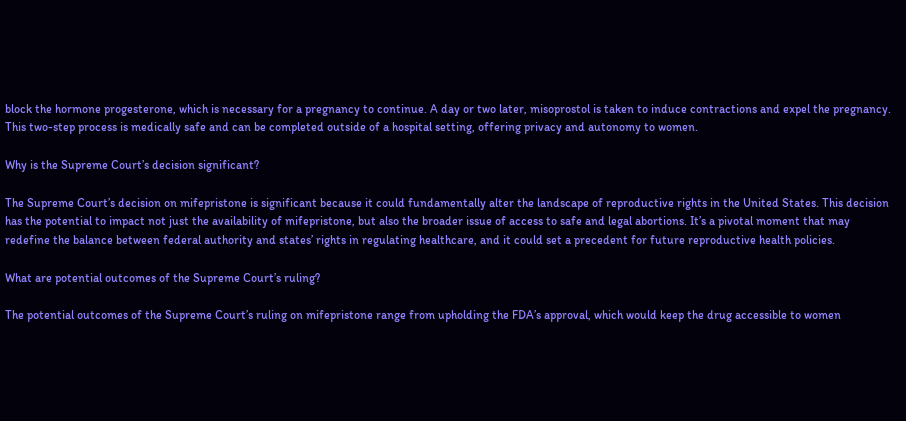block the hormone progesterone, which is necessary for a pregnancy to continue. A day or two later, misoprostol is taken to induce contractions and expel the pregnancy. This two-step process is medically safe and can be completed outside of a hospital setting, offering privacy and autonomy to women.

Why is the Supreme Court’s decision significant?

The Supreme Court’s decision on mifepristone is significant because it could fundamentally alter the landscape of reproductive rights in the United States. This decision has the potential to impact not just the availability of mifepristone, but also the broader issue of access to safe and legal abortions. It’s a pivotal moment that may redefine the balance between federal authority and states’ rights in regulating healthcare, and it could set a precedent for future reproductive health policies.

What are potential outcomes of the Supreme Court’s ruling?

The potential outcomes of the Supreme Court’s ruling on mifepristone range from upholding the FDA’s approval, which would keep the drug accessible to women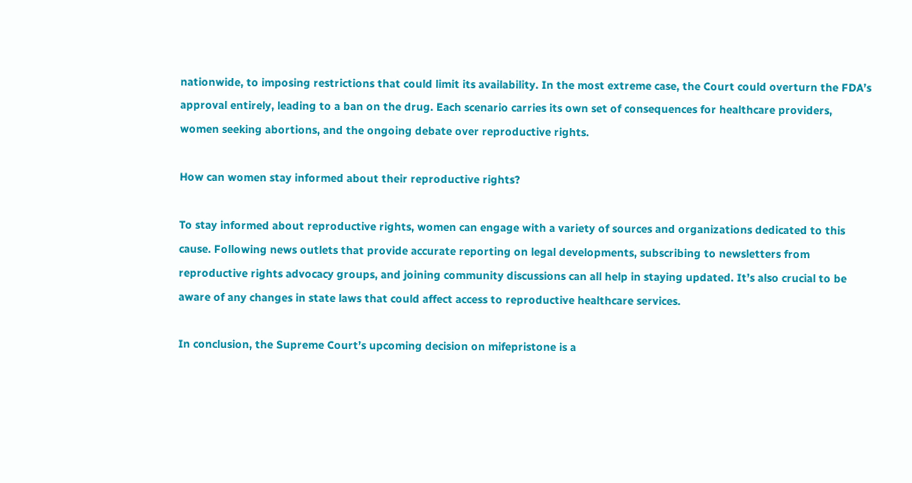nationwide, to imposing restrictions that could limit its availability. In the most extreme case, the Court could overturn the FDA’s approval entirely, leading to a ban on the drug. Each scenario carries its own set of consequences for healthcare providers, women seeking abortions, and the ongoing debate over reproductive rights.

How can women stay informed about their reproductive rights?

To stay informed about reproductive rights, women can engage with a variety of sources and organizations dedicated to this cause. Following news outlets that provide accurate reporting on legal developments, subscribing to newsletters from reproductive rights advocacy groups, and joining community discussions can all help in staying updated. It’s also crucial to be aware of any changes in state laws that could affect access to reproductive healthcare services.

In conclusion, the Supreme Court’s upcoming decision on mifepristone is a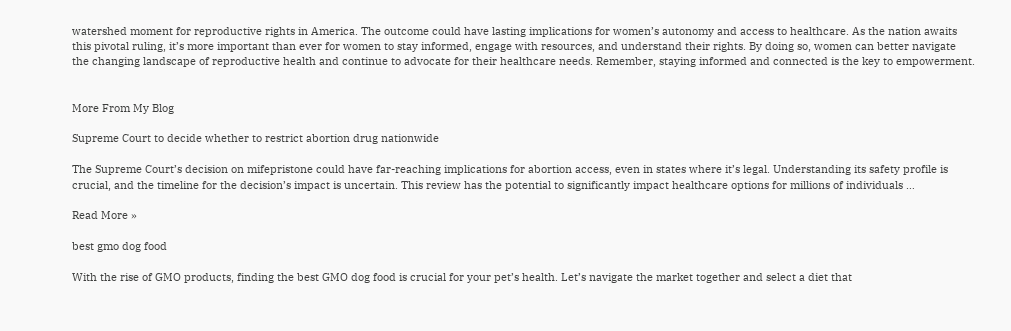watershed moment for reproductive rights in America. The outcome could have lasting implications for women’s autonomy and access to healthcare. As the nation awaits this pivotal ruling, it’s more important than ever for women to stay informed, engage with resources, and understand their rights. By doing so, women can better navigate the changing landscape of reproductive health and continue to advocate for their healthcare needs. Remember, staying informed and connected is the key to empowerment.


More From My Blog

Supreme Court to decide whether to restrict abortion drug nationwide

The Supreme Court’s decision on mifepristone could have far-reaching implications for abortion access, even in states where it’s legal. Understanding its safety profile is crucial, and the timeline for the decision’s impact is uncertain. This review has the potential to significantly impact healthcare options for millions of individuals …

Read More »

best gmo dog food

With the rise of GMO products, finding the best GMO dog food is crucial for your pet’s health. Let’s navigate the market together and select a diet that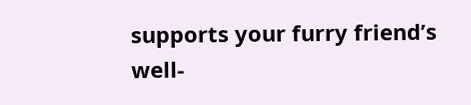supports your furry friend’s well-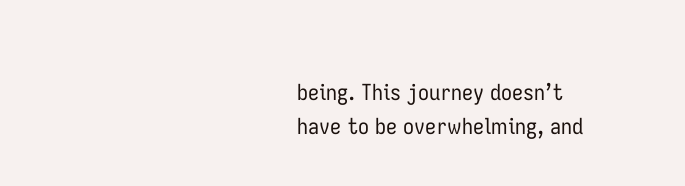being. This journey doesn’t have to be overwhelming, and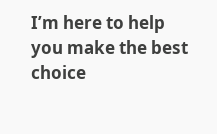I’m here to help you make the best choice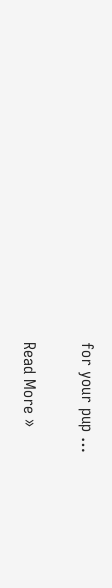for your pup …

Read More »